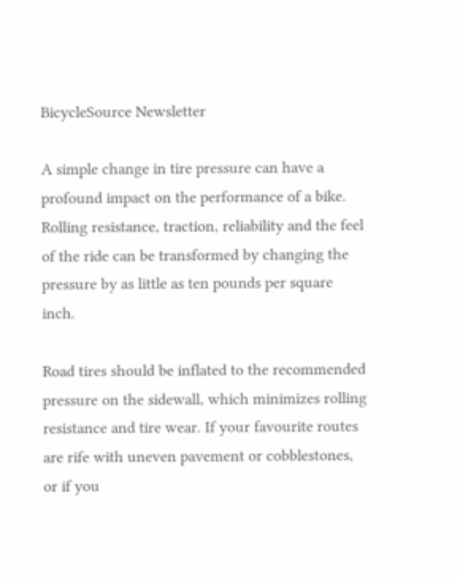BicycleSource Newsletter

A simple change in tire pressure can have a profound impact on the performance of a bike. Rolling resistance, traction, reliability and the feel of the ride can be transformed by changing the pressure by as little as ten pounds per square inch.

Road tires should be inflated to the recommended pressure on the sidewall, which minimizes rolling resistance and tire wear. If your favourite routes are rife with uneven pavement or cobblestones, or if you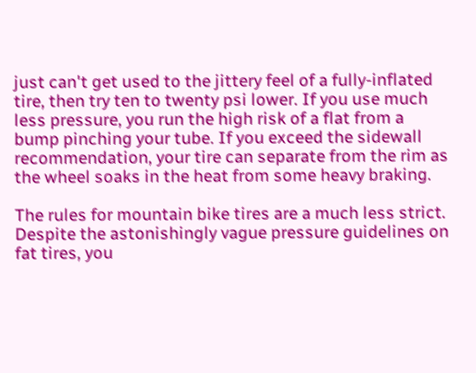just can't get used to the jittery feel of a fully-inflated tire, then try ten to twenty psi lower. If you use much less pressure, you run the high risk of a flat from a bump pinching your tube. If you exceed the sidewall recommendation, your tire can separate from the rim as the wheel soaks in the heat from some heavy braking.

The rules for mountain bike tires are a much less strict. Despite the astonishingly vague pressure guidelines on fat tires, you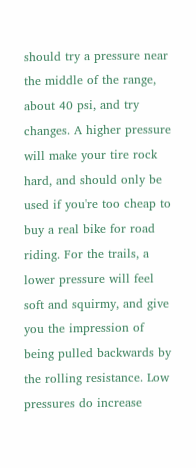should try a pressure near the middle of the range, about 40 psi, and try changes. A higher pressure will make your tire rock hard, and should only be used if you're too cheap to buy a real bike for road riding. For the trails, a lower pressure will feel soft and squirmy, and give you the impression of being pulled backwards by the rolling resistance. Low pressures do increase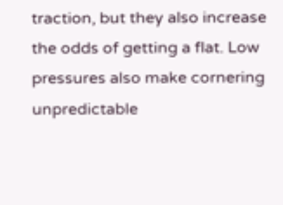traction, but they also increase the odds of getting a flat. Low pressures also make cornering unpredictable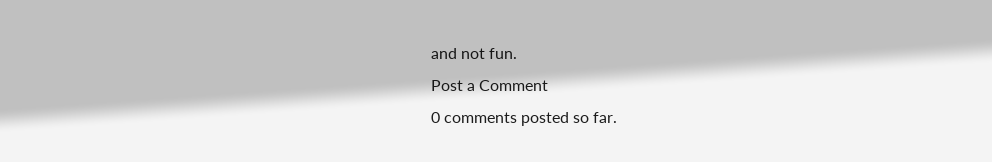and not fun.
Post a Comment
0 comments posted so far.